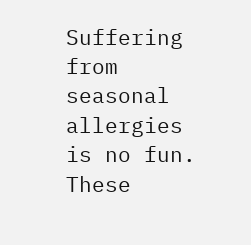Suffering from seasonal allergies is no fun. These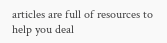articles are full of resources to help you deal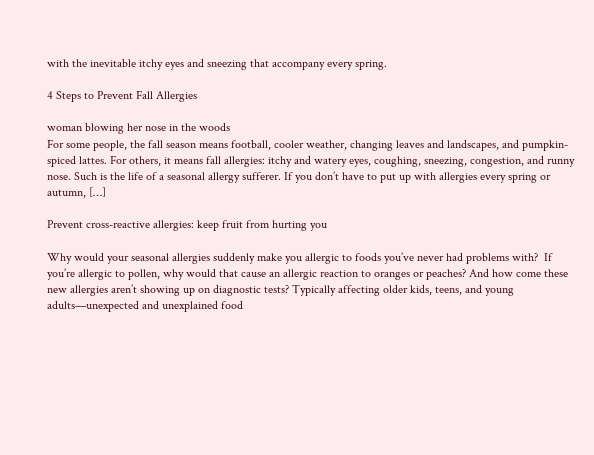with the inevitable itchy eyes and sneezing that accompany every spring.

4 Steps to Prevent Fall Allergies

woman blowing her nose in the woods
For some people, the fall season means football, cooler weather, changing leaves and landscapes, and pumpkin-spiced lattes. For others, it means fall allergies: itchy and watery eyes, coughing, sneezing, congestion, and runny nose. Such is the life of a seasonal allergy sufferer. If you don’t have to put up with allergies every spring or autumn, […]

Prevent cross-reactive allergies: keep fruit from hurting you

Why would your seasonal allergies suddenly make you allergic to foods you’ve never had problems with?  If you’re allergic to pollen, why would that cause an allergic reaction to oranges or peaches? And how come these new allergies aren’t showing up on diagnostic tests? Typically affecting older kids, teens, and young adults—unexpected and unexplained food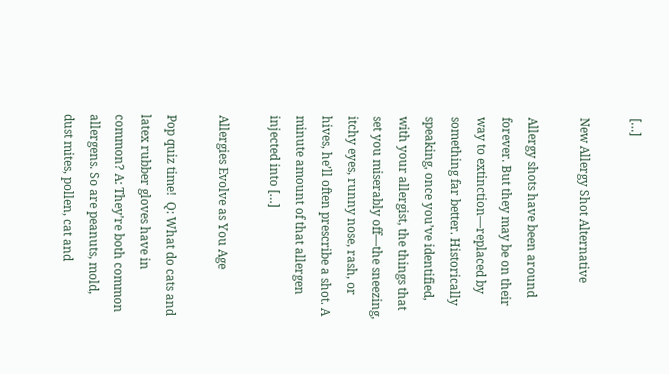[…]

New Allergy Shot Alternative

Allergy shots have been around forever. But they may be on their way to extinction—replaced by something far better. Historically speaking, once you’ve identified, with your allergist, the things that set you miserably off—the sneezing, itchy eyes, runny nose, rash, or hives, he’ll often prescribe a shot. A minute amount of that allergen injected into […]

Allergies Evolve as You Age

Pop quiz time!  Q: What do cats and latex rubber gloves have in common? A: They’re both common allergens. So are peanuts, mold, dust mites, pollen, cat and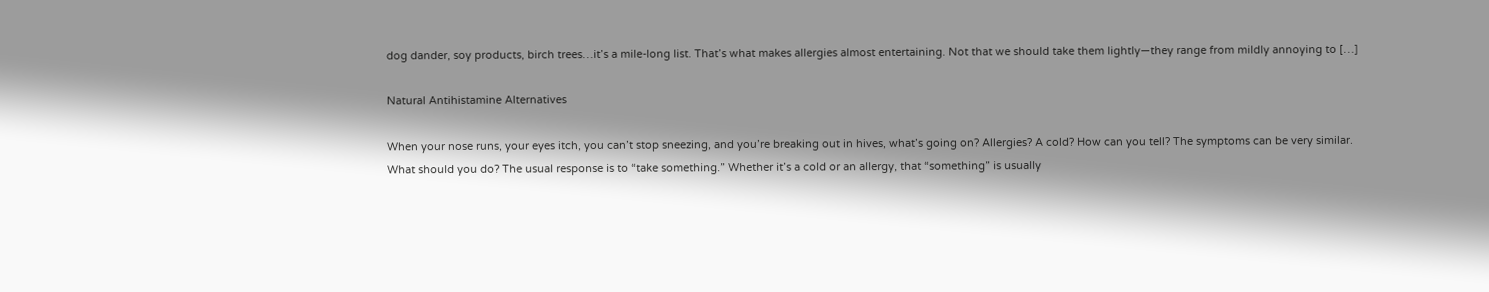dog dander, soy products, birch trees…it’s a mile-long list. That’s what makes allergies almost entertaining. Not that we should take them lightly—they range from mildly annoying to […]

Natural Antihistamine Alternatives

When your nose runs, your eyes itch, you can’t stop sneezing, and you’re breaking out in hives, what’s going on? Allergies? A cold? How can you tell? The symptoms can be very similar. What should you do? The usual response is to “take something.” Whether it’s a cold or an allergy, that “something” is usually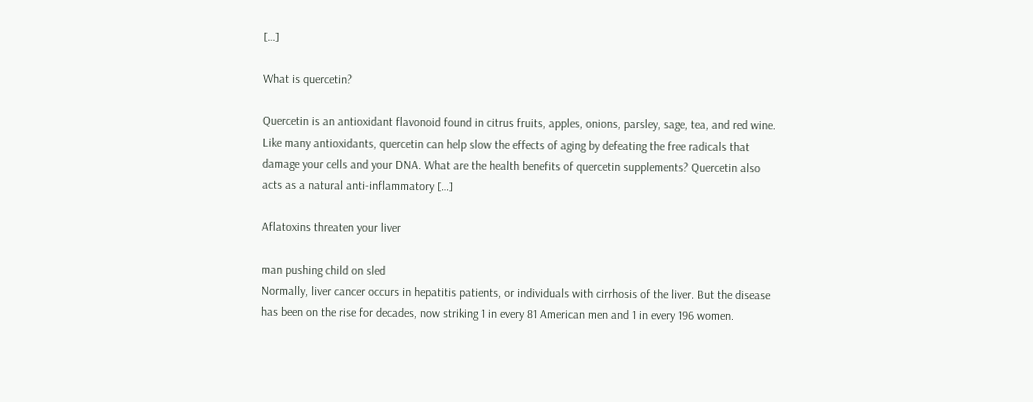[…]

What is quercetin?

Quercetin is an antioxidant flavonoid found in citrus fruits, apples, onions, parsley, sage, tea, and red wine. Like many antioxidants, quercetin can help slow the effects of aging by defeating the free radicals that damage your cells and your DNA. What are the health benefits of quercetin supplements? Quercetin also acts as a natural anti-inflammatory […]

Aflatoxins threaten your liver

man pushing child on sled
Normally, liver cancer occurs in hepatitis patients, or individuals with cirrhosis of the liver. But the disease has been on the rise for decades, now striking 1 in every 81 American men and 1 in every 196 women.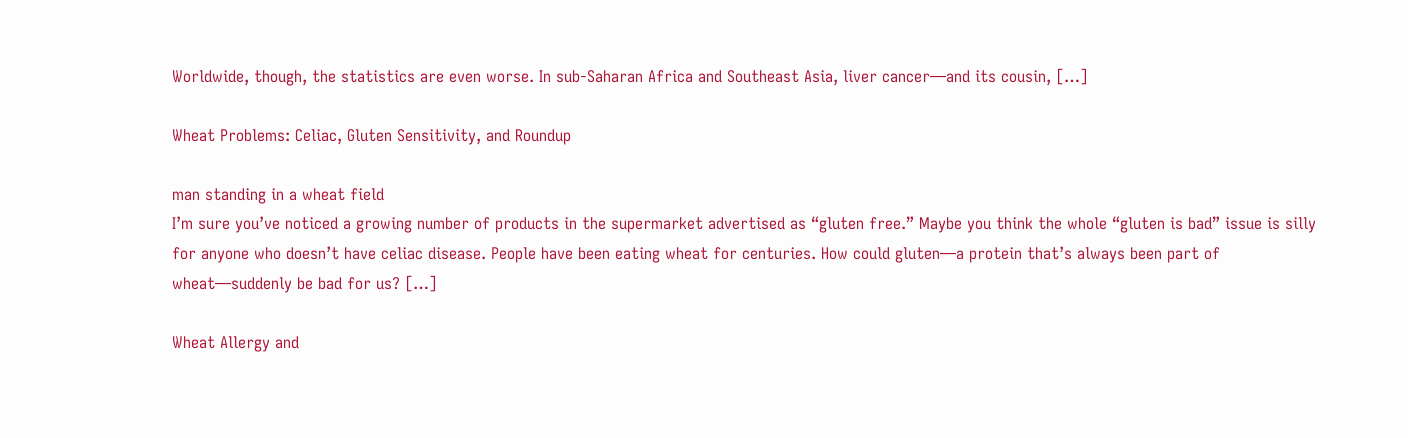Worldwide, though, the statistics are even worse. In sub-Saharan Africa and Southeast Asia, liver cancer—and its cousin, […]

Wheat Problems: Celiac, Gluten Sensitivity, and Roundup

man standing in a wheat field
I’m sure you’ve noticed a growing number of products in the supermarket advertised as “gluten free.” Maybe you think the whole “gluten is bad” issue is silly for anyone who doesn’t have celiac disease. People have been eating wheat for centuries. How could gluten—a protein that’s always been part of wheat—suddenly be bad for us? […]

Wheat Allergy and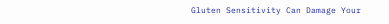Gluten Sensitivity Can Damage Your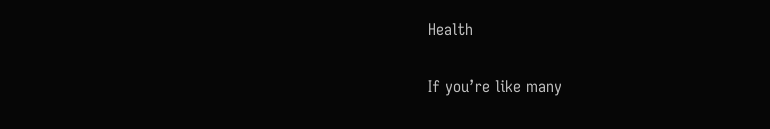Health

If you’re like many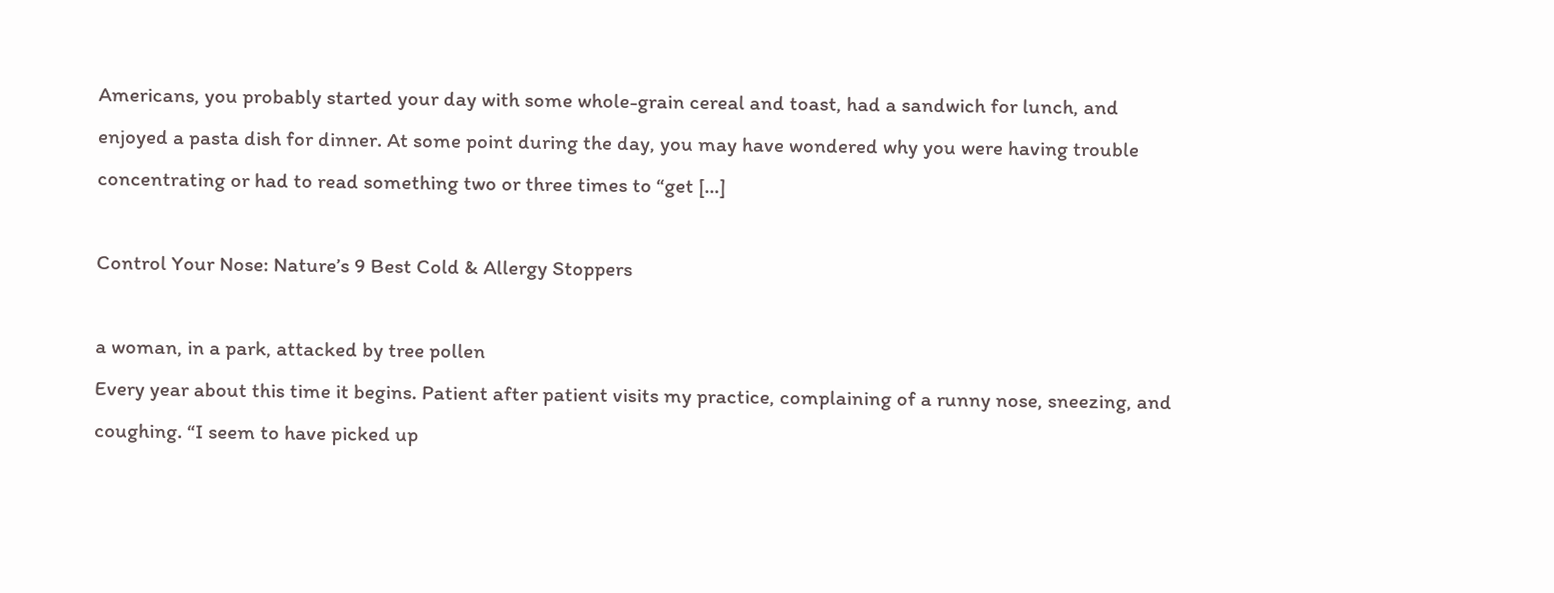Americans, you probably started your day with some whole-grain cereal and toast, had a sandwich for lunch, and enjoyed a pasta dish for dinner. At some point during the day, you may have wondered why you were having trouble concentrating or had to read something two or three times to “get […]

Control Your Nose: Nature’s 9 Best Cold & Allergy Stoppers

a woman, in a park, attacked by tree pollen
Every year about this time it begins. Patient after patient visits my practice, complaining of a runny nose, sneezing, and coughing. “I seem to have picked up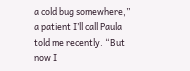a cold bug somewhere,” a patient I’ll call Paula told me recently. “But now I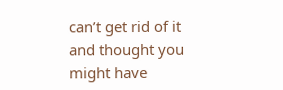can’t get rid of it and thought you might have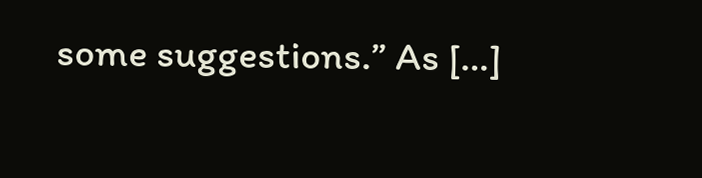some suggestions.” As […]